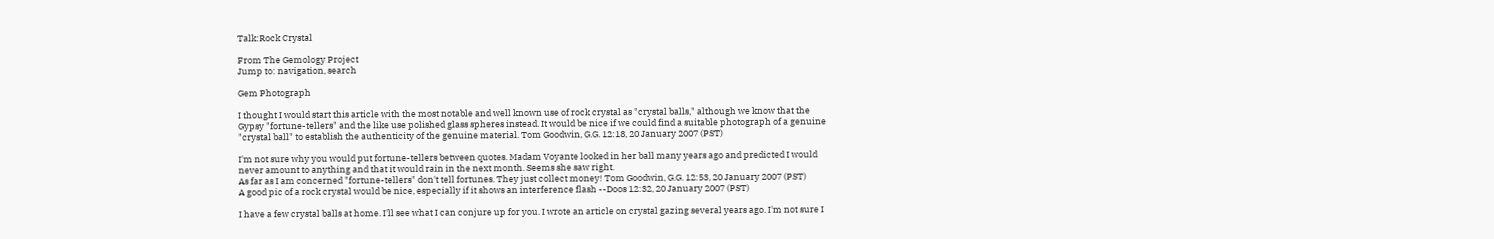Talk:Rock Crystal

From The Gemology Project
Jump to: navigation, search

Gem Photograph

I thought I would start this article with the most notable and well known use of rock crystal as "crystal balls," although we know that the Gypsy "fortune-tellers" and the like use polished glass spheres instead. It would be nice if we could find a suitable photograph of a genuine "crystal ball" to establish the authenticity of the genuine material. Tom Goodwin, G.G. 12:18, 20 January 2007 (PST)

I'm not sure why you would put fortune-tellers between quotes. Madam Voyante looked in her ball many years ago and predicted I would never amount to anything and that it would rain in the next month. Seems she saw right.
As far as I am concerned "fortune-tellers" don't tell fortunes. They just collect money! Tom Goodwin, G.G. 12:53, 20 January 2007 (PST)
A good pic of a rock crystal would be nice, especially if it shows an interference flash --Doos 12:32, 20 January 2007 (PST)

I have a few crystal balls at home. I'll see what I can conjure up for you. I wrote an article on crystal gazing several years ago. I'm not sure I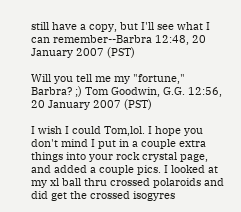still have a copy, but I'll see what I can remember--Barbra 12:48, 20 January 2007 (PST)

Will you tell me my "fortune," Barbra? ;) Tom Goodwin, G.G. 12:56, 20 January 2007 (PST)

I wish I could Tom,lol. I hope you don't mind I put in a couple extra things into your rock crystal page, and added a couple pics. I looked at my xl ball thru crossed polaroids and did get the crossed isogyres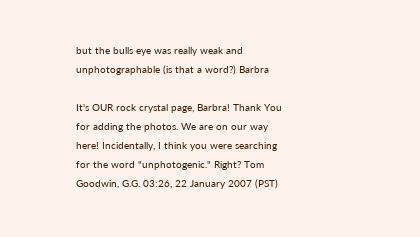but the bulls eye was really weak and unphotographable (is that a word?) Barbra

It's OUR rock crystal page, Barbra! Thank You for adding the photos. We are on our way here! Incidentally, I think you were searching for the word "unphotogenic." Right? Tom Goodwin, G.G. 03:26, 22 January 2007 (PST)